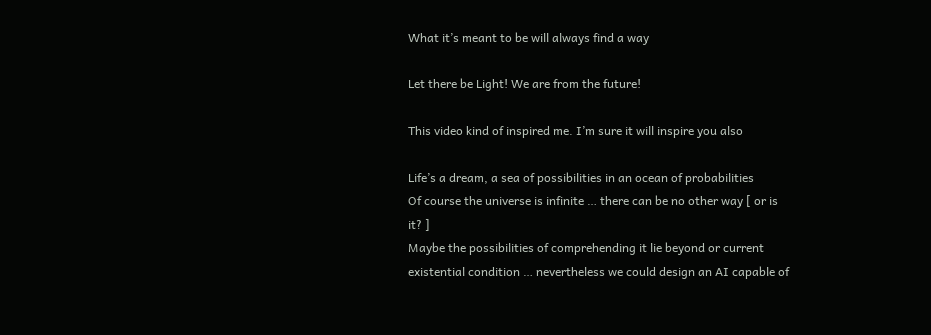What it’s meant to be will always find a way

Let there be Light! We are from the future!

This video kind of inspired me. I’m sure it will inspire you also

Life’s a dream, a sea of possibilities in an ocean of probabilities
Of course the universe is infinite … there can be no other way [ or is it? ]
Maybe the possibilities of comprehending it lie beyond or current existential condition … nevertheless we could design an AI capable of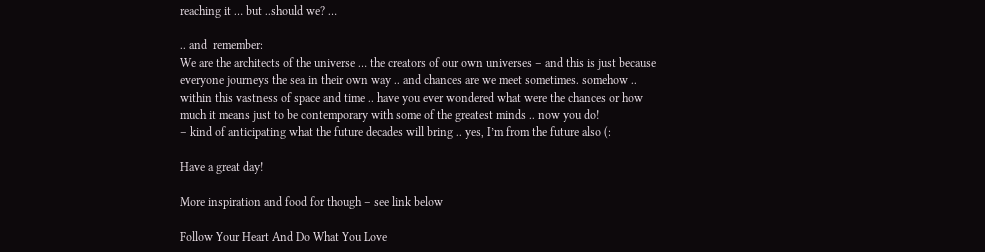reaching it … but ..should we? …

.. and  remember:
We are the architects of the universe … the creators of our own universes – and this is just because everyone journeys the sea in their own way .. and chances are we meet sometimes. somehow .. within this vastness of space and time .. have you ever wondered what were the chances or how much it means just to be contemporary with some of the greatest minds .. now you do!
– kind of anticipating what the future decades will bring .. yes, I’m from the future also (:

Have a great day!

More inspiration and food for though – see link below

Follow Your Heart And Do What You Love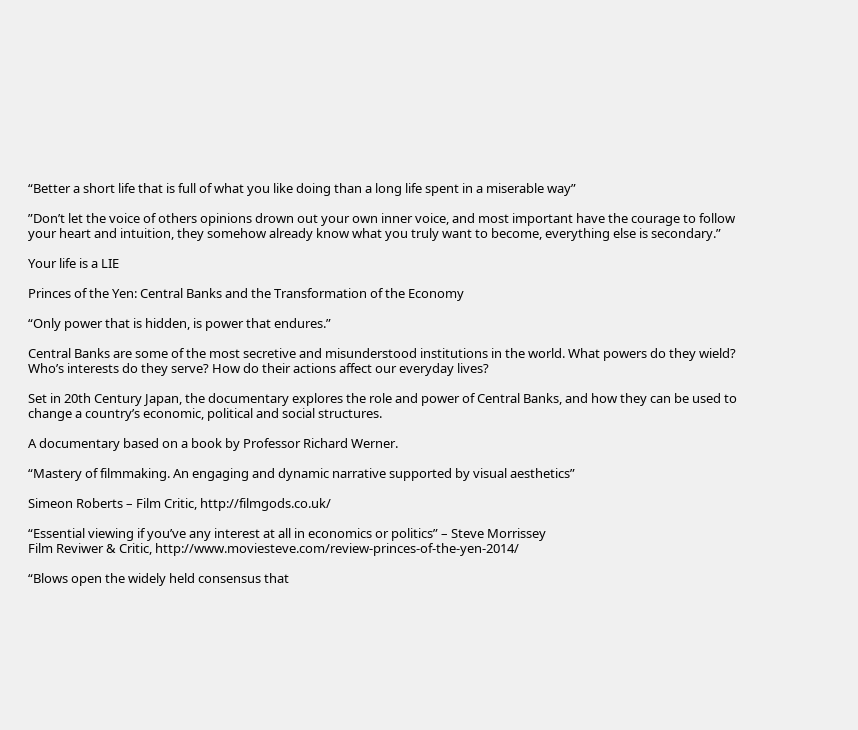“Better a short life that is full of what you like doing than a long life spent in a miserable way”

”Don’t let the voice of others opinions drown out your own inner voice, and most important have the courage to follow your heart and intuition, they somehow already know what you truly want to become, everything else is secondary.”

Your life is a LIE

Princes of the Yen: Central Banks and the Transformation of the Economy

“Only power that is hidden, is power that endures.”

Central Banks are some of the most secretive and misunderstood institutions in the world. What powers do they wield? Who’s interests do they serve? How do their actions affect our everyday lives?

Set in 20th Century Japan, the documentary explores the role and power of Central Banks, and how they can be used to change a country’s economic, political and social structures.

A documentary based on a book by Professor Richard Werner.

“Mastery of filmmaking. An engaging and dynamic narrative supported by visual aesthetics”

Simeon Roberts – Film Critic, http://filmgods.co.uk/

“Essential viewing if you’ve any interest at all in economics or politics” – Steve Morrissey
Film Reviwer & Critic, http://www.moviesteve.com/review-princes-of-the-yen-2014/

“Blows open the widely held consensus that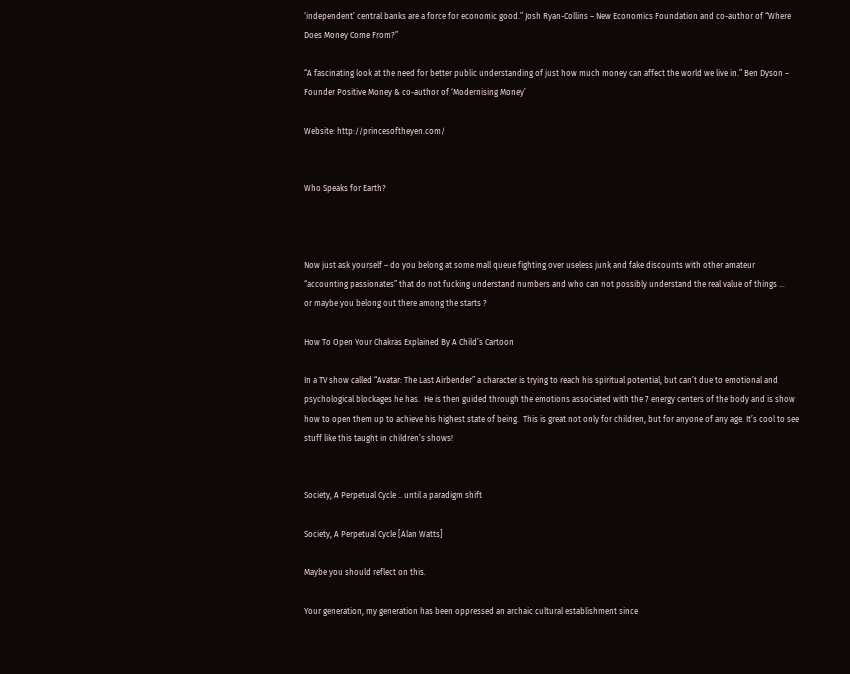‘independent’ central banks are a force for economic good.” Josh Ryan-Collins – New Economics Foundation and co-author of “Where Does Money Come From?”

“A fascinating look at the need for better public understanding of just how much money can affect the world we live in.” Ben Dyson – Founder Positive Money & co-author of ‘Modernising Money’

Website: http://princesoftheyen.com/


Who Speaks for Earth?



Now just ask yourself – do you belong at some mall queue fighting over useless junk and fake discounts with other amateur “accounting passionates” that do not fucking understand numbers and who can not possibly understand the real value of things …
or maybe you belong out there among the starts ?

How To Open Your Chakras Explained By A Child’s Cartoon

In a TV show called “Avatar: The Last Airbender” a character is trying to reach his spiritual potential, but can’t due to emotional and psychological blockages he has.  He is then guided through the emotions associated with the 7 energy centers of the body and is show how to open them up to achieve his highest state of being.  This is great not only for children, but for anyone of any age. It’s cool to see stuff like this taught in children’s shows!


Society, A Perpetual Cycle .. until a paradigm shift

Society, A Perpetual Cycle [Alan Watts]

Maybe you should reflect on this.

Your generation, my generation has been oppressed an archaic cultural establishment since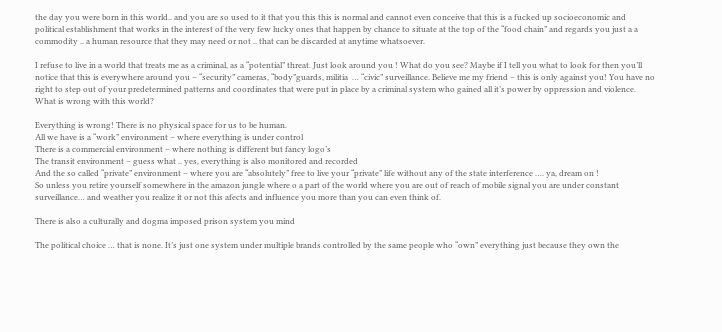the day you were born in this world.. and you are so used to it that you this this is normal and cannot even conceive that this is a fucked up socioeconomic and political establishment that works in the interest of the very few lucky ones that happen by chance to situate at the top of the “food chain” and regards you just a a commodity .. a human resource that they may need or not .. that can be discarded at anytime whatsoever.

I refuse to live in a world that treats me as a criminal, as a “potential” threat. Just look around you ! What do you see? Maybe if I tell you what to look for then you’ll notice that this is everywhere around you – “security” cameras, “body”guards, militia  … “civic” surveillance. Believe me my friend – this is only against you! You have no right to step out of your predetermined patterns and coordinates that were put in place by a criminal system who gained all it’s power by oppression and violence.
What is wrong with this world?

Everything is wrong! There is no physical space for us to be human.
All we have is a “work” environment – where everything is under control
There is a commercial environment – where nothing is different but fancy logo’s
The transit environment – guess what .. yes, everything is also monitored and recorded
And the so called “private” environment – where you are “absolutely” free to live your “private” life without any of the state interference …. ya, dream on !
So unless you retire yourself somewhere in the amazon jungle where o a part of the world where you are out of reach of mobile signal you are under constant surveillance… and weather you realize it or not this afects and influence you more than you can even think of.

There is also a culturally and dogma imposed prison system you mind

The political choice … that is none. It’s just one system under multiple brands controlled by the same people who “own” everything just because they own the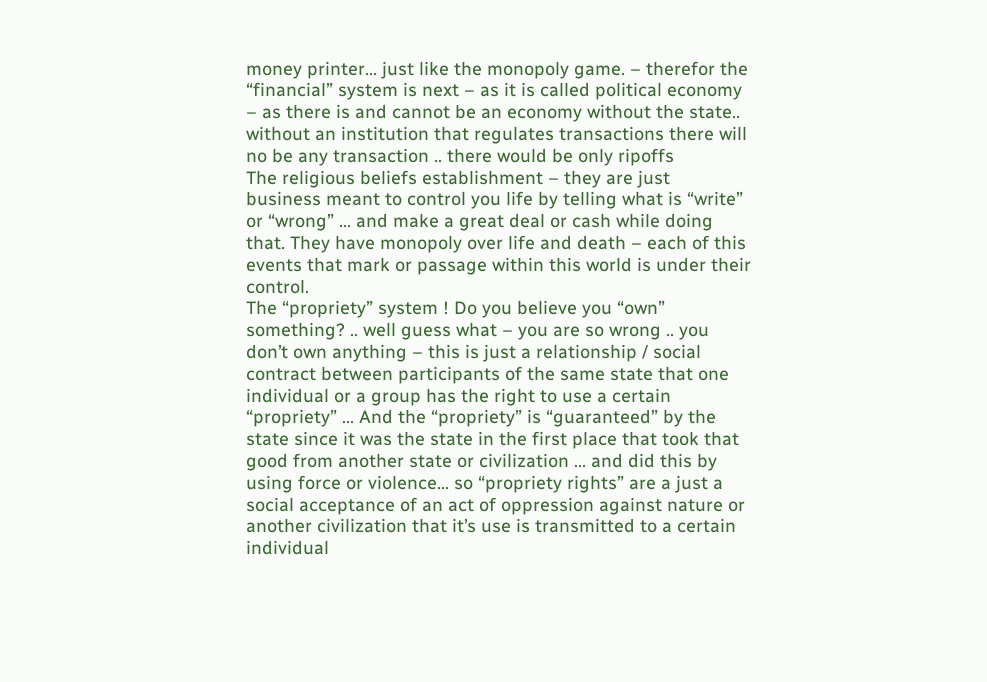money printer… just like the monopoly game. – therefor the “financial” system is next – as it is called political economy – as there is and cannot be an economy without the state.. without an institution that regulates transactions there will no be any transaction .. there would be only ripoffs
The religious beliefs establishment – they are just  business meant to control you life by telling what is “write” or “wrong” … and make a great deal or cash while doing that. They have monopoly over life and death – each of this events that mark or passage within this world is under their control.
The “propriety” system ! Do you believe you “own” something? .. well guess what – you are so wrong .. you don’t own anything – this is just a relationship / social contract between participants of the same state that one individual or a group has the right to use a certain “propriety” … And the “propriety” is “guaranteed” by the state since it was the state in the first place that took that good from another state or civilization … and did this by using force or violence… so “propriety rights” are a just a social acceptance of an act of oppression against nature or another civilization that it’s use is transmitted to a certain individual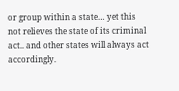or group within a state… yet this not relieves the state of its criminal act.. and other states will always act accordingly.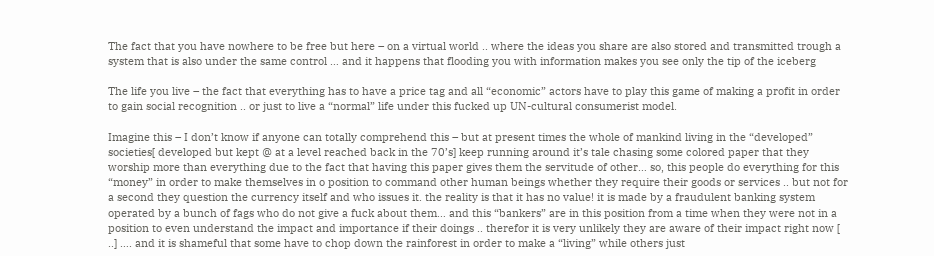The fact that you have nowhere to be free but here – on a virtual world .. where the ideas you share are also stored and transmitted trough a system that is also under the same control … and it happens that flooding you with information makes you see only the tip of the iceberg

The life you live – the fact that everything has to have a price tag and all “economic” actors have to play this game of making a profit in order to gain social recognition .. or just to live a “normal” life under this fucked up UN-cultural consumerist model.

Imagine this – I don’t know if anyone can totally comprehend this – but at present times the whole of mankind living in the “developed” societies[ developed but kept @ at a level reached back in the 70’s] keep running around it’s tale chasing some colored paper that they worship more than everything due to the fact that having this paper gives them the servitude of other… so, this people do everything for this “money” in order to make themselves in o position to command other human beings whether they require their goods or services .. but not for a second they question the currency itself and who issues it. the reality is that it has no value! it is made by a fraudulent banking system operated by a bunch of fags who do not give a fuck about them… and this “bankers” are in this position from a time when they were not in a position to even understand the impact and importance if their doings .. therefor it is very unlikely they are aware of their impact right now [ ..] …. and it is shameful that some have to chop down the rainforest in order to make a “living” while others just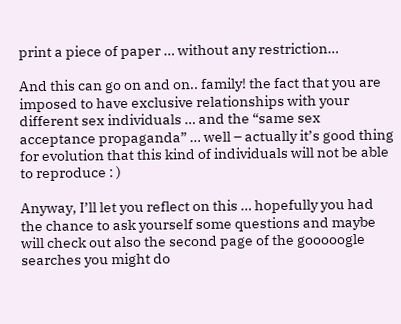print a piece of paper … without any restriction…

And this can go on and on.. family! the fact that you are imposed to have exclusive relationships with your different sex individuals … and the “same sex acceptance propaganda” … well – actually it’s good thing for evolution that this kind of individuals will not be able to reproduce : )

Anyway, I’ll let you reflect on this … hopefully you had the chance to ask yourself some questions and maybe will check out also the second page of the gooooogle searches you might do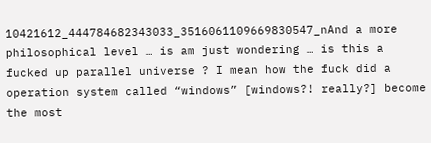10421612_444784682343033_3516061109669830547_nAnd a more philosophical level … is am just wondering … is this a fucked up parallel universe ? I mean how the fuck did a operation system called “windows” [windows?! really?] become the most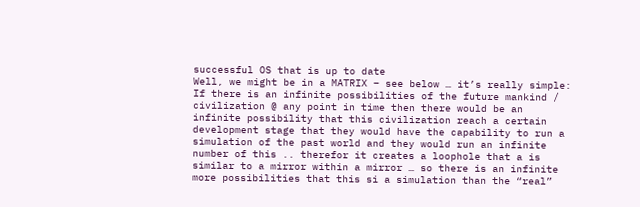successful OS that is up to date
Well, we might be in a MATRIX – see below … it’s really simple: If there is an infinite possibilities of the future mankind / civilization @ any point in time then there would be an infinite possibility that this civilization reach a certain development stage that they would have the capability to run a simulation of the past world and they would run an infinite number of this .. therefor it creates a loophole that a is similar to a mirror within a mirror … so there is an infinite more possibilities that this si a simulation than the “real”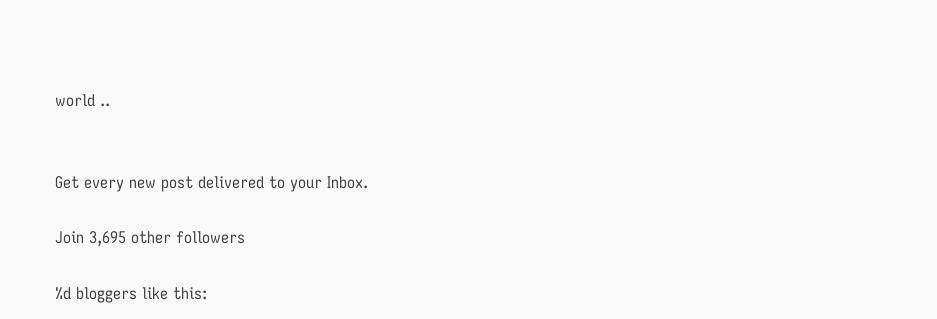world ..


Get every new post delivered to your Inbox.

Join 3,695 other followers

%d bloggers like this: